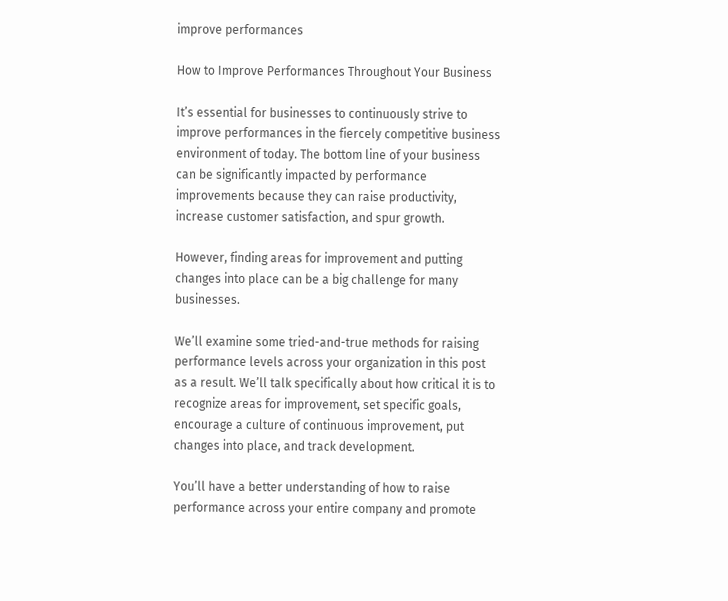improve performances

How to Improve Performances Throughout Your Business

It’s essential for businesses to continuously strive to improve performances in the fiercely competitive business environment of today. The bottom line of your business can be significantly impacted by performance improvements because they can raise productivity, increase customer satisfaction, and spur growth.

However, finding areas for improvement and putting changes into place can be a big challenge for many businesses.

We’ll examine some tried-and-true methods for raising performance levels across your organization in this post as a result. We’ll talk specifically about how critical it is to recognize areas for improvement, set specific goals, encourage a culture of continuous improvement, put changes into place, and track development.

You’ll have a better understanding of how to raise performance across your entire company and promote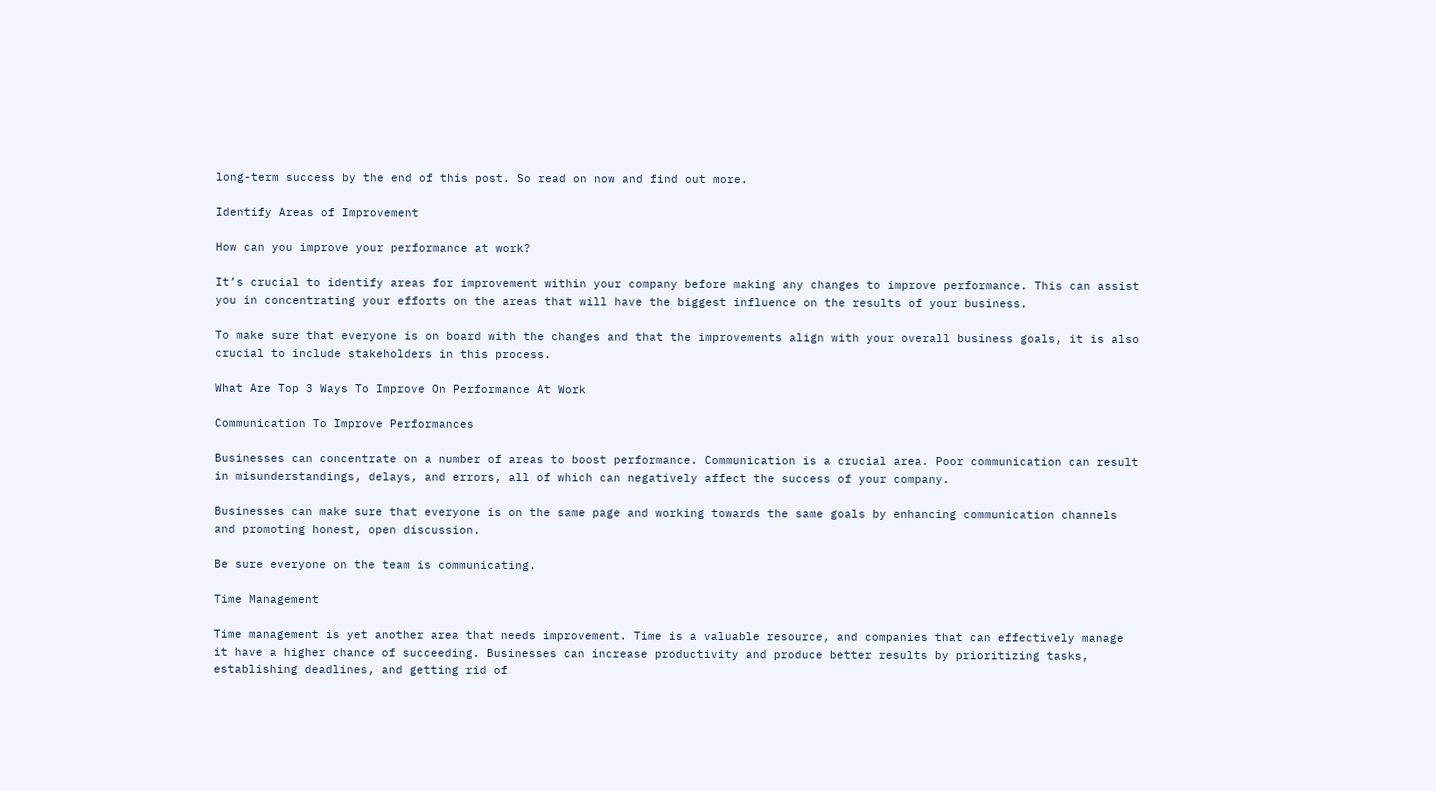long-term success by the end of this post. So read on now and find out more.

Identify Areas of Improvement

How can you improve your performance at work?

It’s crucial to identify areas for improvement within your company before making any changes to improve performance. This can assist you in concentrating your efforts on the areas that will have the biggest influence on the results of your business.

To make sure that everyone is on board with the changes and that the improvements align with your overall business goals, it is also crucial to include stakeholders in this process.

What Are Top 3 Ways To Improve On Performance At Work

Communication To Improve Performances

Businesses can concentrate on a number of areas to boost performance. Communication is a crucial area. Poor communication can result in misunderstandings, delays, and errors, all of which can negatively affect the success of your company.

Businesses can make sure that everyone is on the same page and working towards the same goals by enhancing communication channels and promoting honest, open discussion.

Be sure everyone on the team is communicating.

Time Management

Time management is yet another area that needs improvement. Time is a valuable resource, and companies that can effectively manage it have a higher chance of succeeding. Businesses can increase productivity and produce better results by prioritizing tasks, establishing deadlines, and getting rid of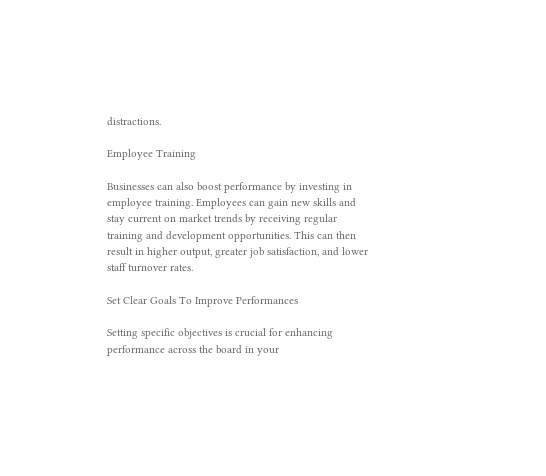distractions.

Employee Training

Businesses can also boost performance by investing in employee training. Employees can gain new skills and stay current on market trends by receiving regular training and development opportunities. This can then result in higher output, greater job satisfaction, and lower staff turnover rates.

Set Clear Goals To Improve Performances

Setting specific objectives is crucial for enhancing performance across the board in your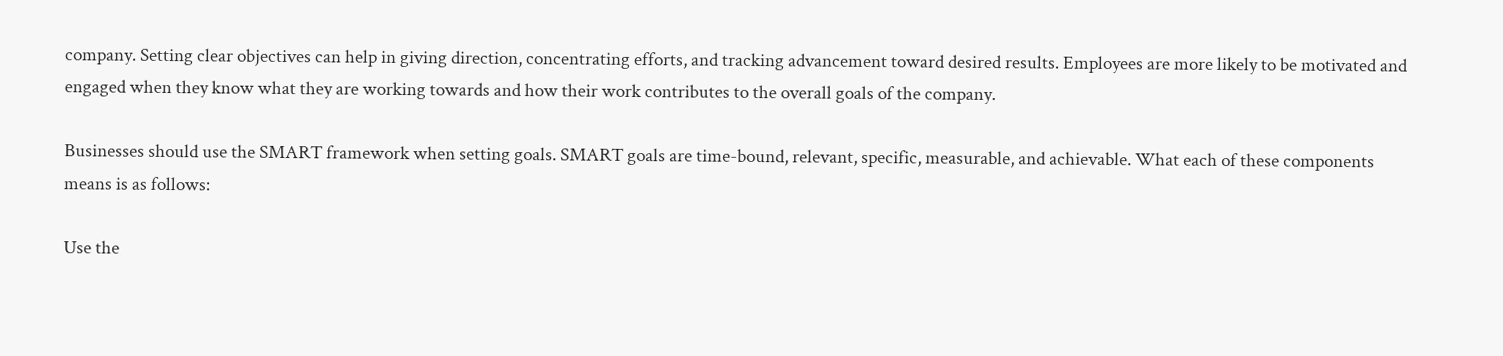company. Setting clear objectives can help in giving direction, concentrating efforts, and tracking advancement toward desired results. Employees are more likely to be motivated and engaged when they know what they are working towards and how their work contributes to the overall goals of the company.

Businesses should use the SMART framework when setting goals. SMART goals are time-bound, relevant, specific, measurable, and achievable. What each of these components means is as follows:

Use the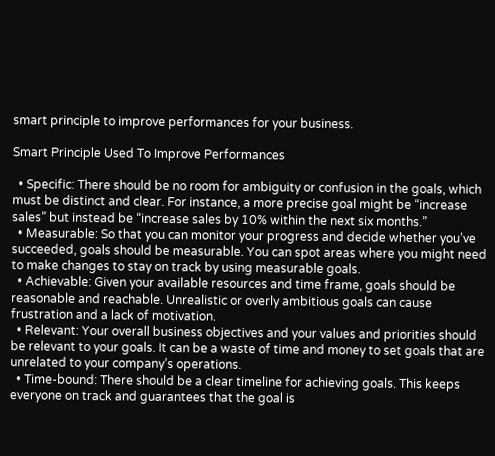smart principle to improve performances for your business.

Smart Principle Used To Improve Performances

  • Specific: There should be no room for ambiguity or confusion in the goals, which must be distinct and clear. For instance, a more precise goal might be “increase sales” but instead be “increase sales by 10% within the next six months.”
  • Measurable: So that you can monitor your progress and decide whether you’ve succeeded, goals should be measurable. You can spot areas where you might need to make changes to stay on track by using measurable goals.
  • Achievable: Given your available resources and time frame, goals should be reasonable and reachable. Unrealistic or overly ambitious goals can cause frustration and a lack of motivation.
  • Relevant: Your overall business objectives and your values and priorities should be relevant to your goals. It can be a waste of time and money to set goals that are unrelated to your company’s operations.
  • Time-bound: There should be a clear timeline for achieving goals. This keeps everyone on track and guarantees that the goal is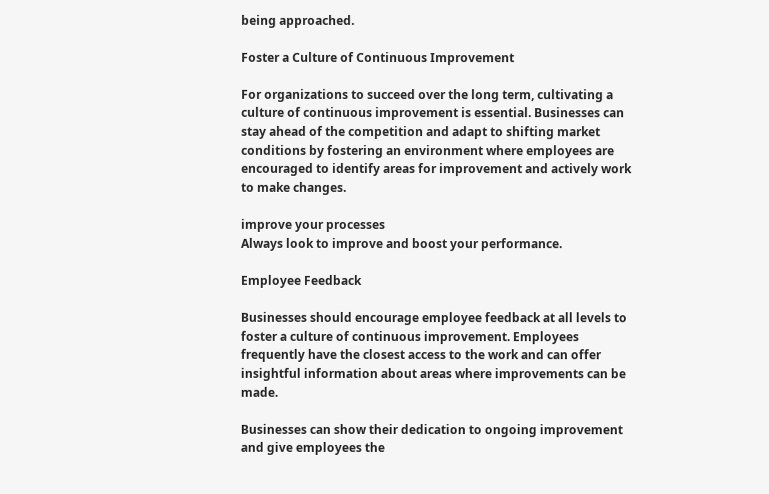being approached.

Foster a Culture of Continuous Improvement

For organizations to succeed over the long term, cultivating a culture of continuous improvement is essential. Businesses can stay ahead of the competition and adapt to shifting market conditions by fostering an environment where employees are encouraged to identify areas for improvement and actively work to make changes.

improve your processes
Always look to improve and boost your performance.

Employee Feedback

Businesses should encourage employee feedback at all levels to foster a culture of continuous improvement. Employees frequently have the closest access to the work and can offer insightful information about areas where improvements can be made.

Businesses can show their dedication to ongoing improvement and give employees the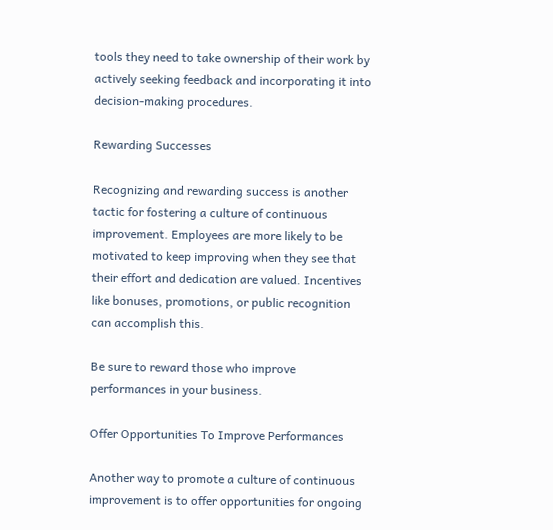tools they need to take ownership of their work by actively seeking feedback and incorporating it into decision-making procedures.

Rewarding Successes

Recognizing and rewarding success is another tactic for fostering a culture of continuous improvement. Employees are more likely to be motivated to keep improving when they see that their effort and dedication are valued. Incentives like bonuses, promotions, or public recognition can accomplish this.

Be sure to reward those who improve performances in your business.

Offer Opportunities To Improve Performances

Another way to promote a culture of continuous improvement is to offer opportunities for ongoing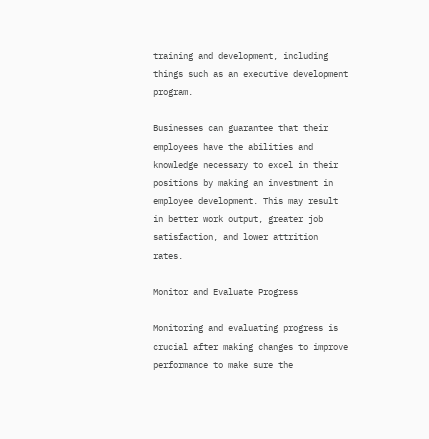training and development, including things such as an executive development program.

Businesses can guarantee that their employees have the abilities and knowledge necessary to excel in their positions by making an investment in employee development. This may result in better work output, greater job satisfaction, and lower attrition rates.

Monitor and Evaluate Progress

Monitoring and evaluating progress is crucial after making changes to improve performance to make sure the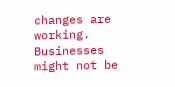changes are working. Businesses might not be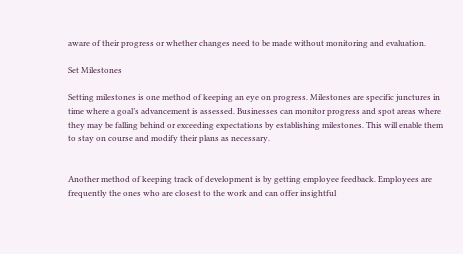aware of their progress or whether changes need to be made without monitoring and evaluation.

Set Milestones

Setting milestones is one method of keeping an eye on progress. Milestones are specific junctures in time where a goal’s advancement is assessed. Businesses can monitor progress and spot areas where they may be falling behind or exceeding expectations by establishing milestones. This will enable them to stay on course and modify their plans as necessary.


Another method of keeping track of development is by getting employee feedback. Employees are frequently the ones who are closest to the work and can offer insightful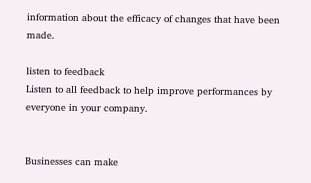information about the efficacy of changes that have been made.

listen to feedback
Listen to all feedback to help improve performances by everyone in your company.


Businesses can make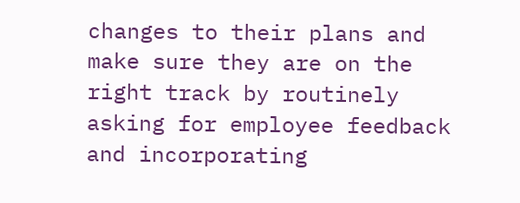changes to their plans and make sure they are on the right track by routinely asking for employee feedback and incorporating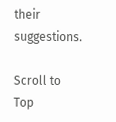their suggestions.

Scroll to Top